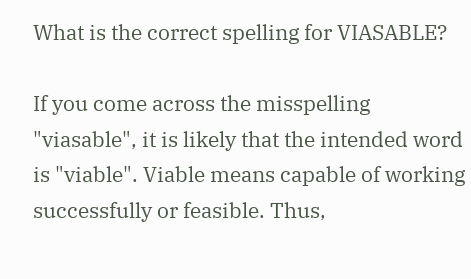What is the correct spelling for VIASABLE?

If you come across the misspelling "viasable", it is likely that the intended word is "viable". Viable means capable of working successfully or feasible. Thus,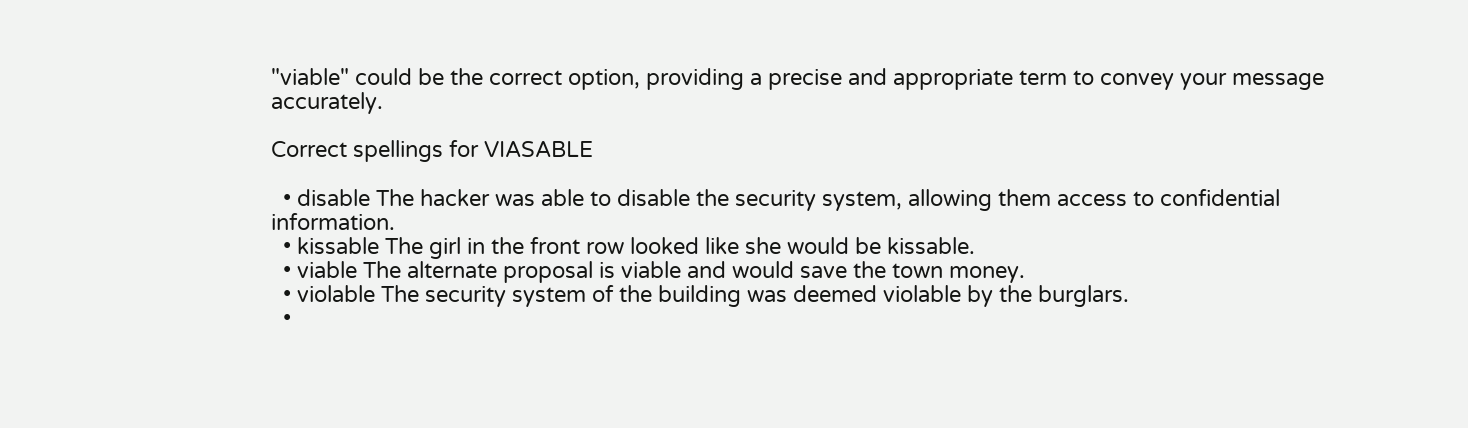"viable" could be the correct option, providing a precise and appropriate term to convey your message accurately.

Correct spellings for VIASABLE

  • disable The hacker was able to disable the security system, allowing them access to confidential information.
  • kissable The girl in the front row looked like she would be kissable.
  • viable The alternate proposal is viable and would save the town money.
  • violable The security system of the building was deemed violable by the burglars.
  •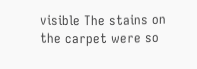visible The stains on the carpet were so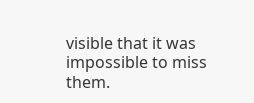visible that it was impossible to miss them.